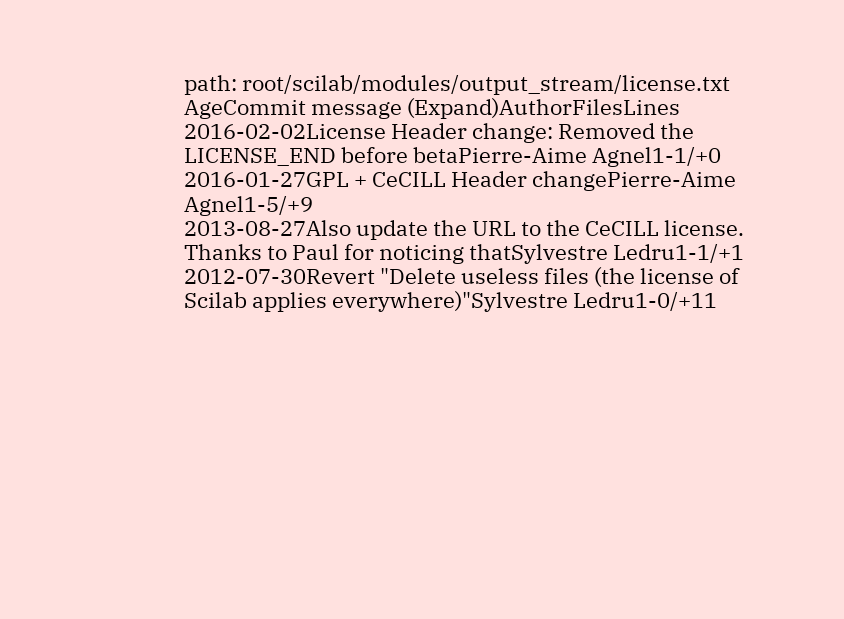path: root/scilab/modules/output_stream/license.txt
AgeCommit message (Expand)AuthorFilesLines
2016-02-02License Header change: Removed the LICENSE_END before betaPierre-Aime Agnel1-1/+0
2016-01-27GPL + CeCILL Header changePierre-Aime Agnel1-5/+9
2013-08-27Also update the URL to the CeCILL license. Thanks to Paul for noticing thatSylvestre Ledru1-1/+1
2012-07-30Revert "Delete useless files (the license of Scilab applies everywhere)"Sylvestre Ledru1-0/+11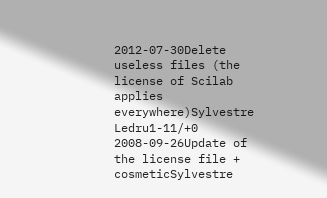2012-07-30Delete useless files (the license of Scilab applies everywhere)Sylvestre Ledru1-11/+0
2008-09-26Update of the license file + cosmeticSylvestre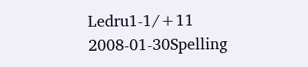Ledru1-1/+11
2008-01-30Spelling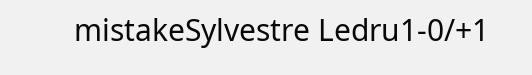mistakeSylvestre Ledru1-0/+1